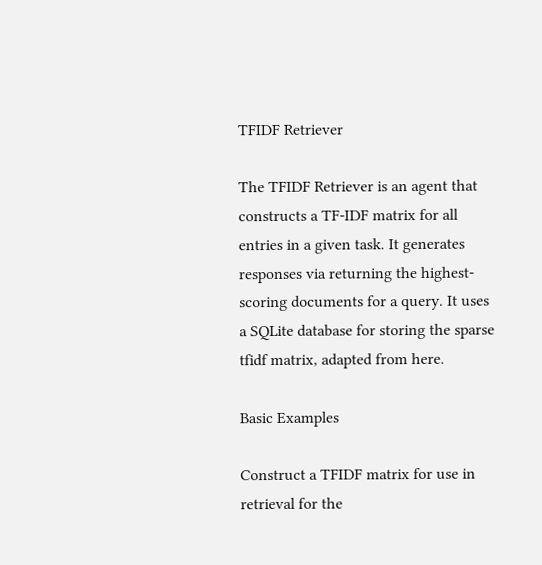TFIDF Retriever

The TFIDF Retriever is an agent that constructs a TF-IDF matrix for all entries in a given task. It generates responses via returning the highest-scoring documents for a query. It uses a SQLite database for storing the sparse tfidf matrix, adapted from here.

Basic Examples

Construct a TFIDF matrix for use in retrieval for the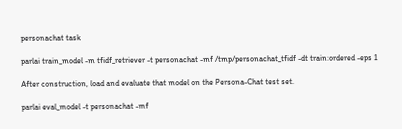personachat task

parlai train_model -m tfidf_retriever -t personachat -mf /tmp/personachat_tfidf -dt train:ordered -eps 1

After construction, load and evaluate that model on the Persona-Chat test set.

parlai eval_model -t personachat -mf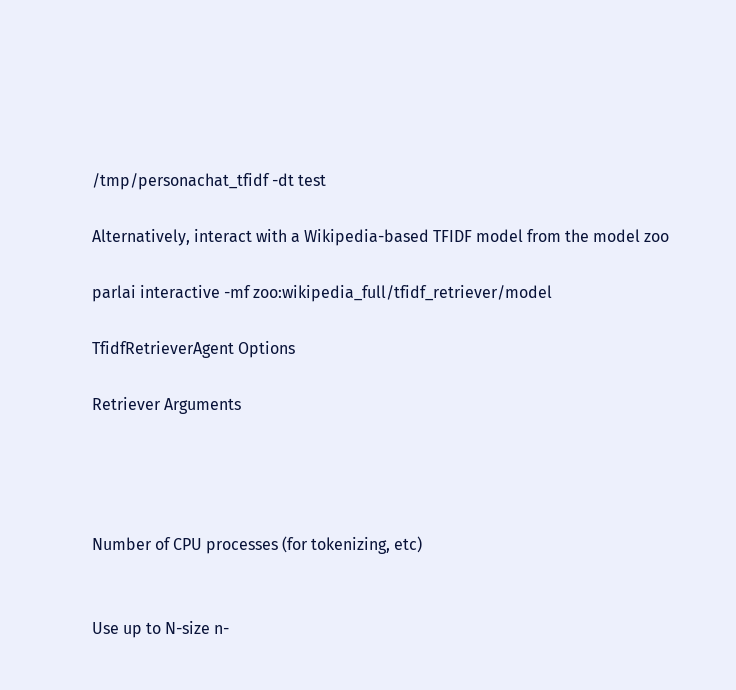/tmp/personachat_tfidf -dt test

Alternatively, interact with a Wikipedia-based TFIDF model from the model zoo

parlai interactive -mf zoo:wikipedia_full/tfidf_retriever/model

TfidfRetrieverAgent Options

Retriever Arguments




Number of CPU processes (for tokenizing, etc)


Use up to N-size n-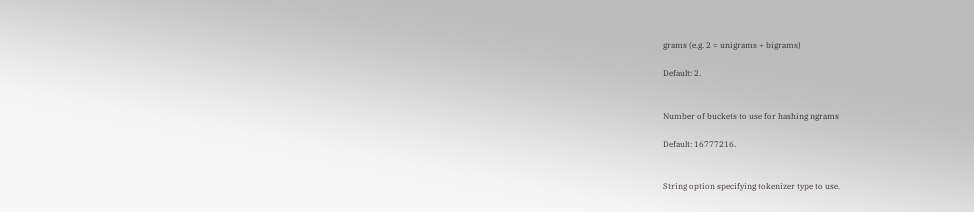grams (e.g. 2 = unigrams + bigrams)

Default: 2.


Number of buckets to use for hashing ngrams

Default: 16777216.


String option specifying tokenizer type to use.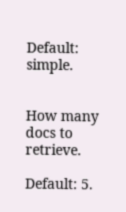Default: simple.


How many docs to retrieve.

Default: 5.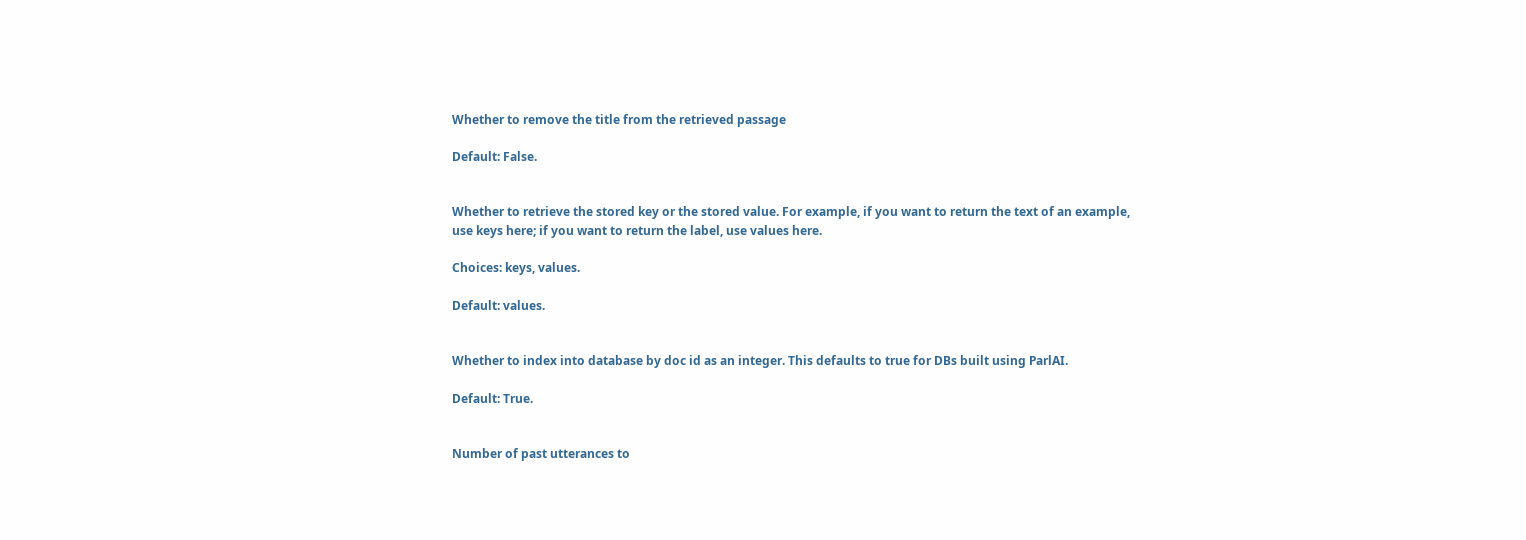Whether to remove the title from the retrieved passage

Default: False.


Whether to retrieve the stored key or the stored value. For example, if you want to return the text of an example, use keys here; if you want to return the label, use values here.

Choices: keys, values.

Default: values.


Whether to index into database by doc id as an integer. This defaults to true for DBs built using ParlAI.

Default: True.


Number of past utterances to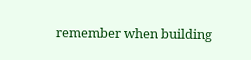remember when building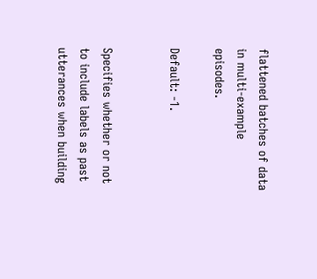flattened batches of data in multi-example episodes.

Default: -1.


Specifies whether or not to include labels as past utterances when building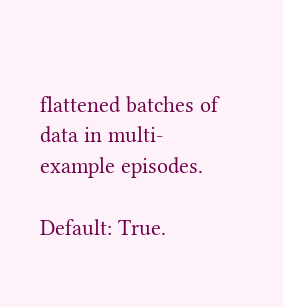flattened batches of data in multi-example episodes.

Default: True.